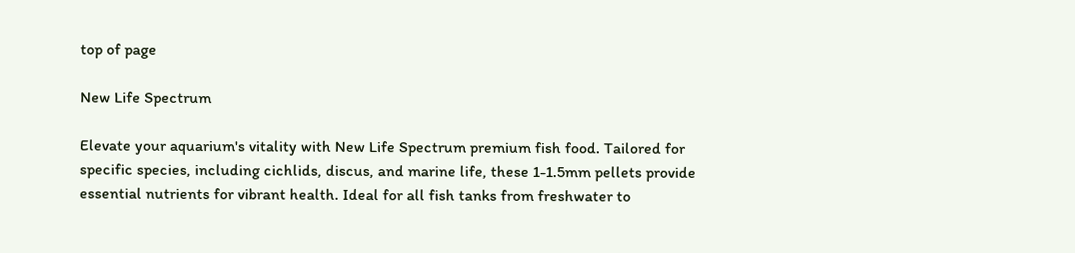top of page

New Life Spectrum

Elevate your aquarium's vitality with New Life Spectrum premium fish food. Tailored for specific species, including cichlids, discus, and marine life, these 1-1.5mm pellets provide essential nutrients for vibrant health. Ideal for all fish tanks from freshwater to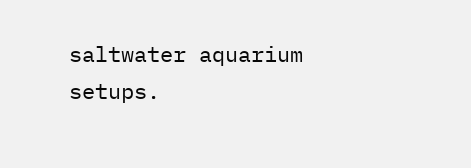saltwater aquarium setups.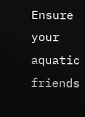Ensure your aquatic friends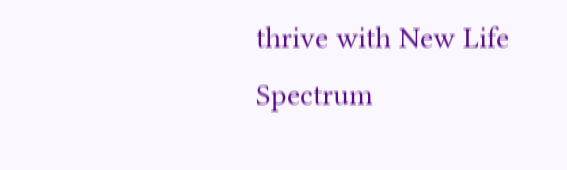thrive with New Life Spectrum